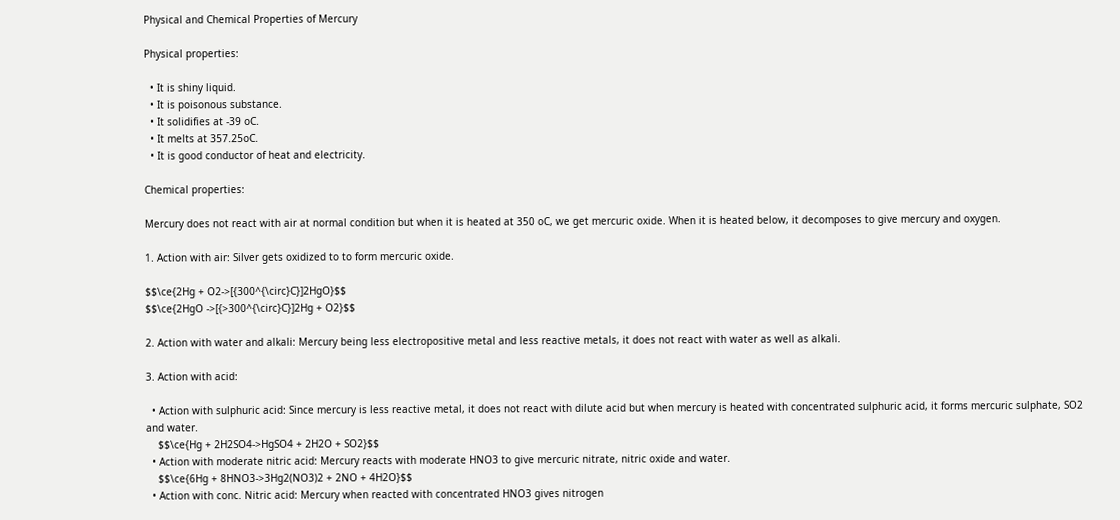Physical and Chemical Properties of Mercury

Physical properties:

  • It is shiny liquid.
  • It is poisonous substance.
  • It solidifies at -39 oC.
  • It melts at 357.25oC.
  • It is good conductor of heat and electricity.

Chemical properties:

Mercury does not react with air at normal condition but when it is heated at 350 oC, we get mercuric oxide. When it is heated below, it decomposes to give mercury and oxygen.

1. Action with air: Silver gets oxidized to to form mercuric oxide.

$$\ce{2Hg + O2->[{300^{\circ}C}]2HgO}$$
$$\ce{2HgO ->[{>300^{\circ}C}]2Hg + O2}$$

2. Action with water and alkali: Mercury being less electropositive metal and less reactive metals, it does not react with water as well as alkali.

3. Action with acid:

  • Action with sulphuric acid: Since mercury is less reactive metal, it does not react with dilute acid but when mercury is heated with concentrated sulphuric acid, it forms mercuric sulphate, SO2 and water.
    $$\ce{Hg + 2H2SO4->HgSO4 + 2H2O + SO2}$$
  • Action with moderate nitric acid: Mercury reacts with moderate HNO3 to give mercuric nitrate, nitric oxide and water.
    $$\ce{6Hg + 8HNO3->3Hg2(NO3)2 + 2NO + 4H2O}$$
  • Action with conc. Nitric acid: Mercury when reacted with concentrated HNO3 gives nitrogen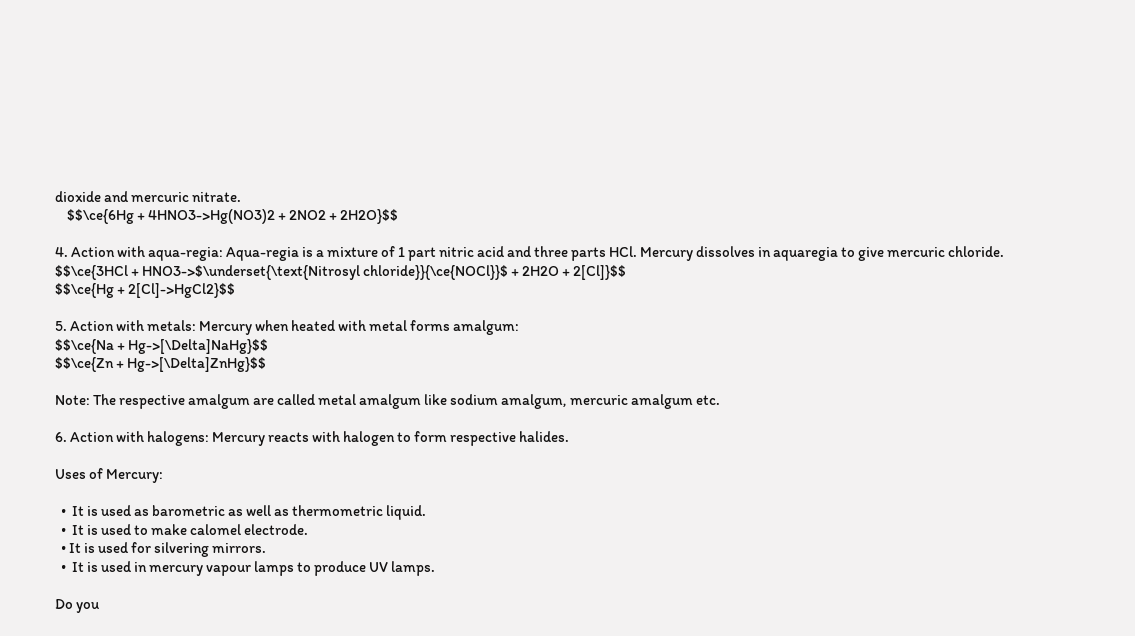dioxide and mercuric nitrate.
    $$\ce{6Hg + 4HNO3->Hg(NO3)2 + 2NO2 + 2H2O}$$

4. Action with aqua-regia: Aqua-regia is a mixture of 1 part nitric acid and three parts HCl. Mercury dissolves in aquaregia to give mercuric chloride.
$$\ce{3HCl + HNO3->$\underset{\text{Nitrosyl chloride}}{\ce{NOCl}}$ + 2H2O + 2[Cl]}$$
$$\ce{Hg + 2[Cl]->HgCl2}$$

5. Action with metals: Mercury when heated with metal forms amalgum:
$$\ce{Na + Hg->[\Delta]NaHg}$$
$$\ce{Zn + Hg->[\Delta]ZnHg}$$

Note: The respective amalgum are called metal amalgum like sodium amalgum, mercuric amalgum etc.

6. Action with halogens: Mercury reacts with halogen to form respective halides.

Uses of Mercury:

  •  It is used as barometric as well as thermometric liquid.
  •  It is used to make calomel electrode.
  • It is used for silvering mirrors.
  •  It is used in mercury vapour lamps to produce UV lamps.

Do you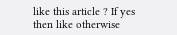like this article ? If yes then like otherwise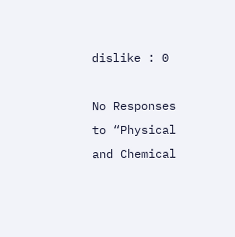dislike : 0

No Responses to “Physical and Chemical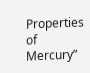Properties of Mercury”